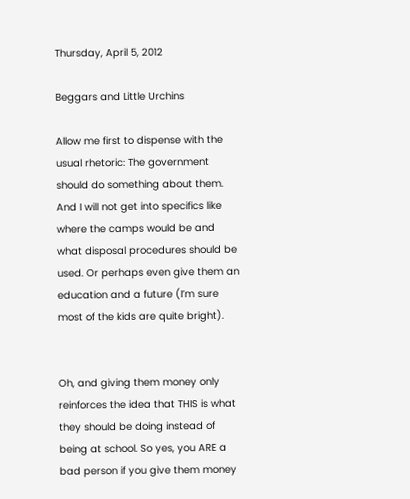Thursday, April 5, 2012

Beggars and Little Urchins

Allow me first to dispense with the usual rhetoric: The government should do something about them. And I will not get into specifics like where the camps would be and what disposal procedures should be used. Or perhaps even give them an education and a future (I’m sure most of the kids are quite bright).


Oh, and giving them money only reinforces the idea that THIS is what they should be doing instead of being at school. So yes, you ARE a bad person if you give them money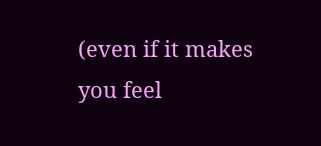(even if it makes you feel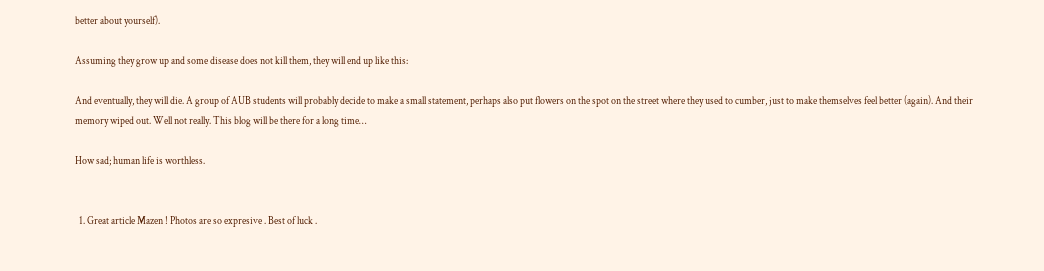better about yourself).

Assuming they grow up and some disease does not kill them, they will end up like this:

And eventually, they will die. A group of AUB students will probably decide to make a small statement, perhaps also put flowers on the spot on the street where they used to cumber, just to make themselves feel better (again). And their memory wiped out. Well not really. This blog will be there for a long time…

How sad; human life is worthless.


  1. Great article Mazen ! Photos are so expresive . Best of luck .